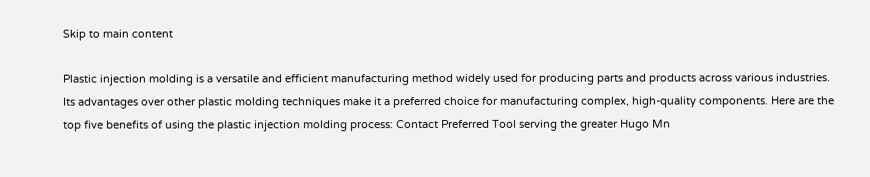Skip to main content

Plastic injection molding is a versatile and efficient manufacturing method widely used for producing parts and products across various industries. Its advantages over other plastic molding techniques make it a preferred choice for manufacturing complex, high-quality components. Here are the top five benefits of using the plastic injection molding process: Contact Preferred Tool serving the greater Hugo Mn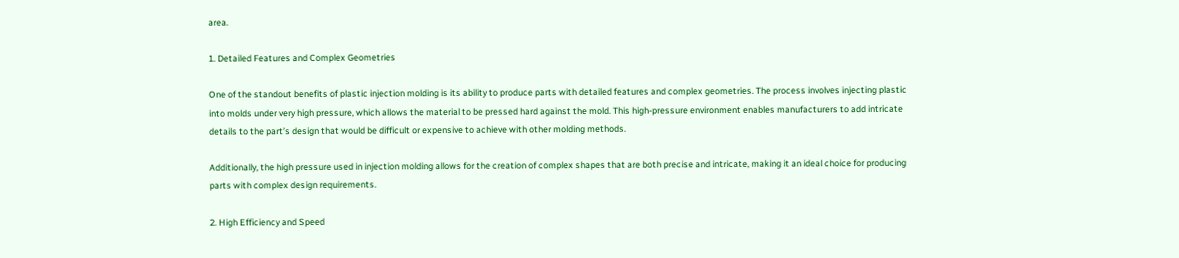area.

1. Detailed Features and Complex Geometries

One of the standout benefits of plastic injection molding is its ability to produce parts with detailed features and complex geometries. The process involves injecting plastic into molds under very high pressure, which allows the material to be pressed hard against the mold. This high-pressure environment enables manufacturers to add intricate details to the part’s design that would be difficult or expensive to achieve with other molding methods.

Additionally, the high pressure used in injection molding allows for the creation of complex shapes that are both precise and intricate, making it an ideal choice for producing parts with complex design requirements.

2. High Efficiency and Speed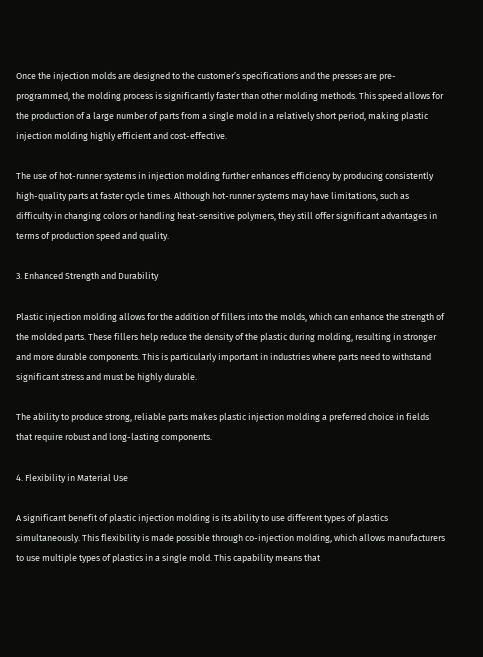Once the injection molds are designed to the customer’s specifications and the presses are pre-programmed, the molding process is significantly faster than other molding methods. This speed allows for the production of a large number of parts from a single mold in a relatively short period, making plastic injection molding highly efficient and cost-effective.

The use of hot-runner systems in injection molding further enhances efficiency by producing consistently high-quality parts at faster cycle times. Although hot-runner systems may have limitations, such as difficulty in changing colors or handling heat-sensitive polymers, they still offer significant advantages in terms of production speed and quality.

3. Enhanced Strength and Durability

Plastic injection molding allows for the addition of fillers into the molds, which can enhance the strength of the molded parts. These fillers help reduce the density of the plastic during molding, resulting in stronger and more durable components. This is particularly important in industries where parts need to withstand significant stress and must be highly durable.

The ability to produce strong, reliable parts makes plastic injection molding a preferred choice in fields that require robust and long-lasting components.

4. Flexibility in Material Use

A significant benefit of plastic injection molding is its ability to use different types of plastics simultaneously. This flexibility is made possible through co-injection molding, which allows manufacturers to use multiple types of plastics in a single mold. This capability means that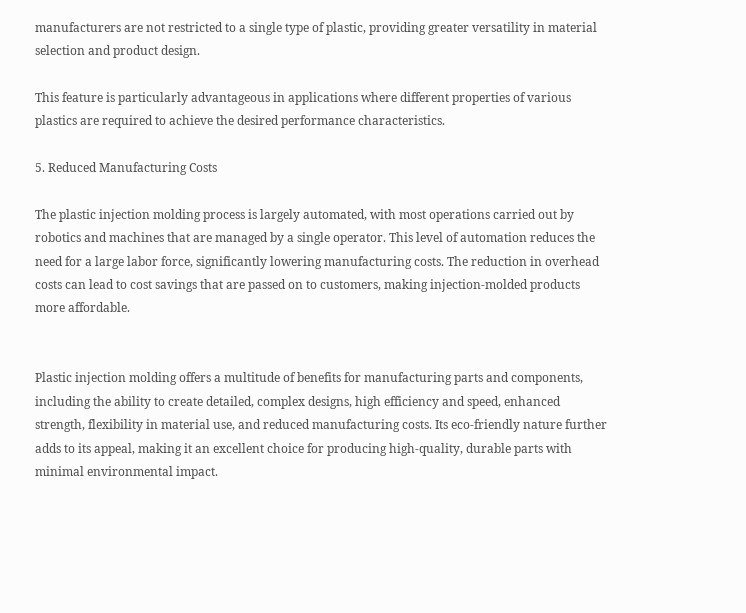manufacturers are not restricted to a single type of plastic, providing greater versatility in material selection and product design.

This feature is particularly advantageous in applications where different properties of various plastics are required to achieve the desired performance characteristics.

5. Reduced Manufacturing Costs

The plastic injection molding process is largely automated, with most operations carried out by robotics and machines that are managed by a single operator. This level of automation reduces the need for a large labor force, significantly lowering manufacturing costs. The reduction in overhead costs can lead to cost savings that are passed on to customers, making injection-molded products more affordable.


Plastic injection molding offers a multitude of benefits for manufacturing parts and components, including the ability to create detailed, complex designs, high efficiency and speed, enhanced strength, flexibility in material use, and reduced manufacturing costs. Its eco-friendly nature further adds to its appeal, making it an excellent choice for producing high-quality, durable parts with minimal environmental impact.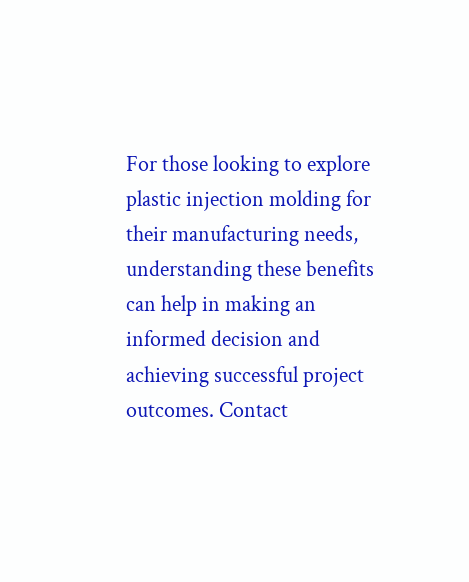For those looking to explore plastic injection molding for their manufacturing needs, understanding these benefits can help in making an informed decision and achieving successful project outcomes. Contact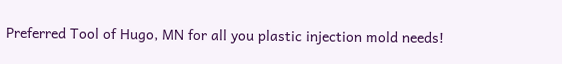Preferred Tool of Hugo, MN for all you plastic injection mold needs!